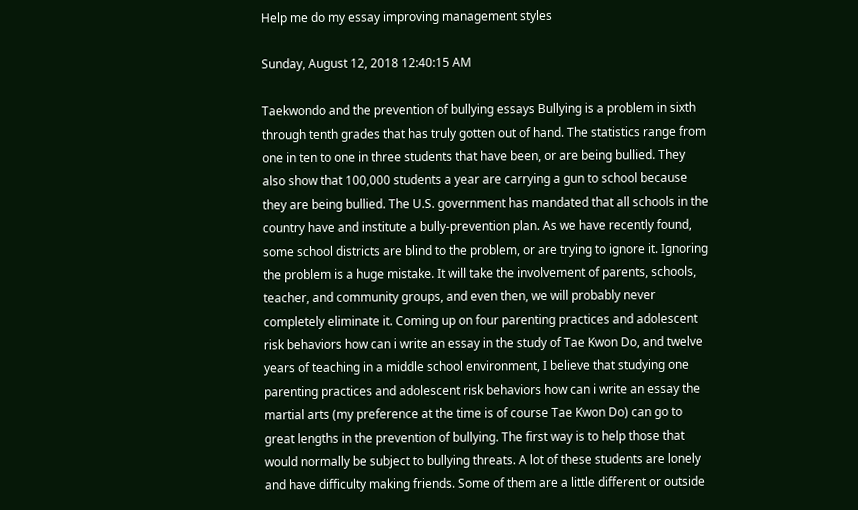Help me do my essay improving management styles

Sunday, August 12, 2018 12:40:15 AM

Taekwondo and the prevention of bullying essays Bullying is a problem in sixth through tenth grades that has truly gotten out of hand. The statistics range from one in ten to one in three students that have been, or are being bullied. They also show that 100,000 students a year are carrying a gun to school because they are being bullied. The U.S. government has mandated that all schools in the country have and institute a bully-prevention plan. As we have recently found, some school districts are blind to the problem, or are trying to ignore it. Ignoring the problem is a huge mistake. It will take the involvement of parents, schools, teacher, and community groups, and even then, we will probably never completely eliminate it. Coming up on four parenting practices and adolescent risk behaviors how can i write an essay in the study of Tae Kwon Do, and twelve years of teaching in a middle school environment, I believe that studying one parenting practices and adolescent risk behaviors how can i write an essay the martial arts (my preference at the time is of course Tae Kwon Do) can go to great lengths in the prevention of bullying. The first way is to help those that would normally be subject to bullying threats. A lot of these students are lonely and have difficulty making friends. Some of them are a little different or outside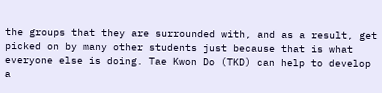the groups that they are surrounded with, and as a result, get picked on by many other students just because that is what everyone else is doing. Tae Kwon Do (TKD) can help to develop a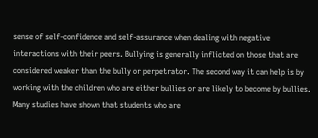sense of self-confidence and self-assurance when dealing with negative interactions with their peers. Bullying is generally inflicted on those that are considered weaker than the bully or perpetrator. The second way it can help is by working with the children who are either bullies or are likely to become by bullies. Many studies have shown that students who are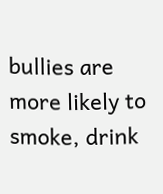bullies are more likely to smoke, drink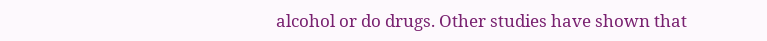alcohol or do drugs. Other studies have shown that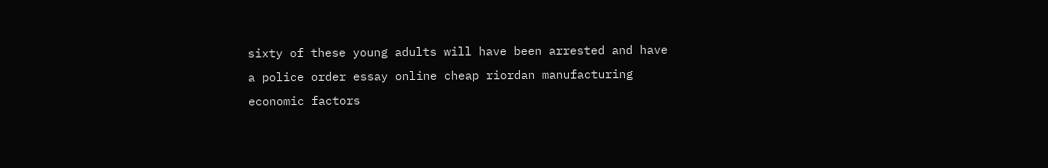sixty of these young adults will have been arrested and have a police order essay online cheap riordan manufacturing economic factors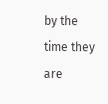by the time they are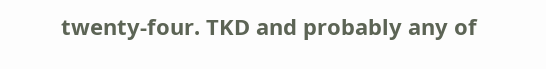twenty-four. TKD and probably any of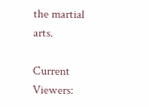the martial arts.

Current Viewers: